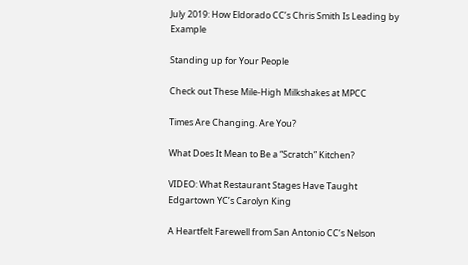July 2019: How Eldorado CC’s Chris Smith Is Leading by Example

Standing up for Your People

Check out These Mile-High Milkshakes at MPCC

Times Are Changing. Are You?

What Does It Mean to Be a “Scratch” Kitchen?

VIDEO: What Restaurant Stages Have Taught Edgartown YC’s Carolyn King

A Heartfelt Farewell from San Antonio CC’s Nelson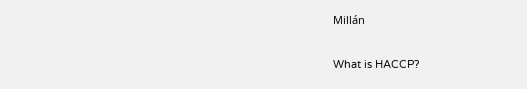Millán

What is HACCP?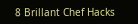8 Brillant Chef Hacks